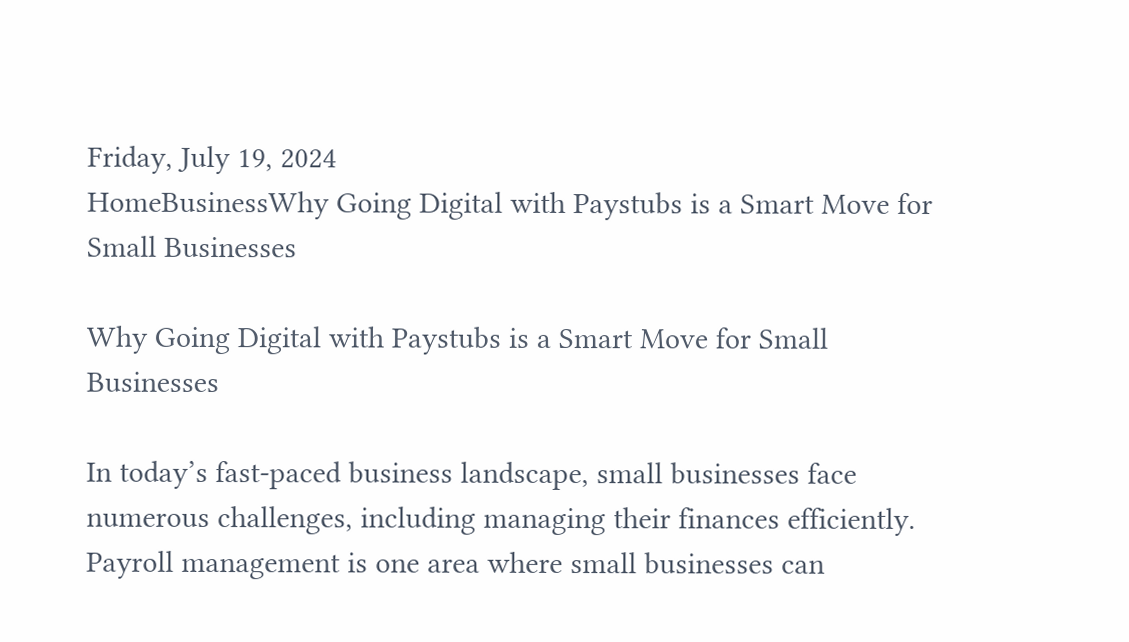Friday, July 19, 2024
HomeBusinessWhy Going Digital with Paystubs is a Smart Move for Small Businesses

Why Going Digital with Paystubs is a Smart Move for Small Businesses

In today’s fast-paced business landscape, small businesses face numerous challenges, including managing their finances efficiently. Payroll management is one area where small businesses can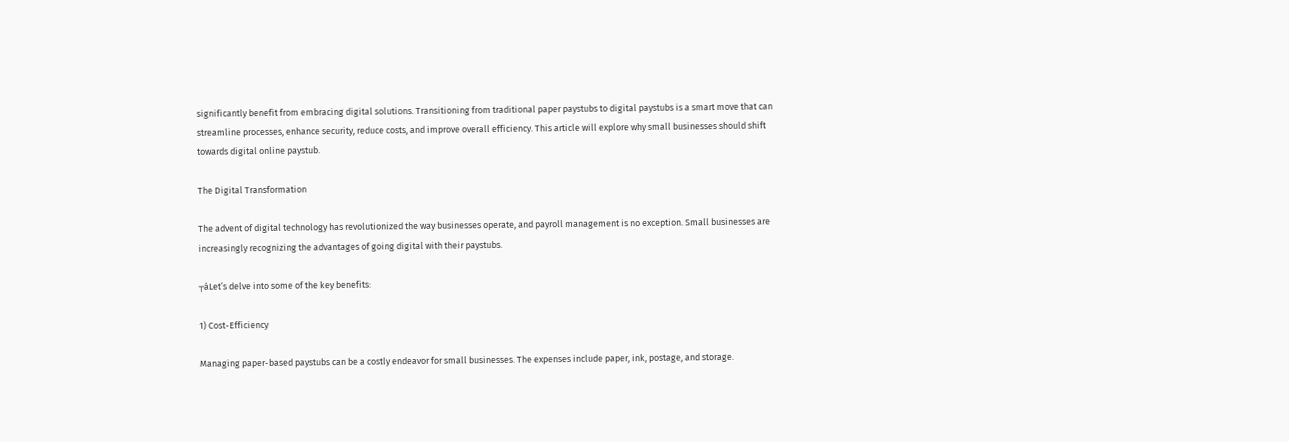significantly benefit from embracing digital solutions. Transitioning from traditional paper paystubs to digital paystubs is a smart move that can streamline processes, enhance security, reduce costs, and improve overall efficiency. This article will explore why small businesses should shift towards digital online paystub.

The Digital Transformation

The advent of digital technology has revolutionized the way businesses operate, and payroll management is no exception. Small businesses are increasingly recognizing the advantages of going digital with their paystubs.

┬áLet’s delve into some of the key benefits:

1) Cost-Efficiency

Managing paper-based paystubs can be a costly endeavor for small businesses. The expenses include paper, ink, postage, and storage.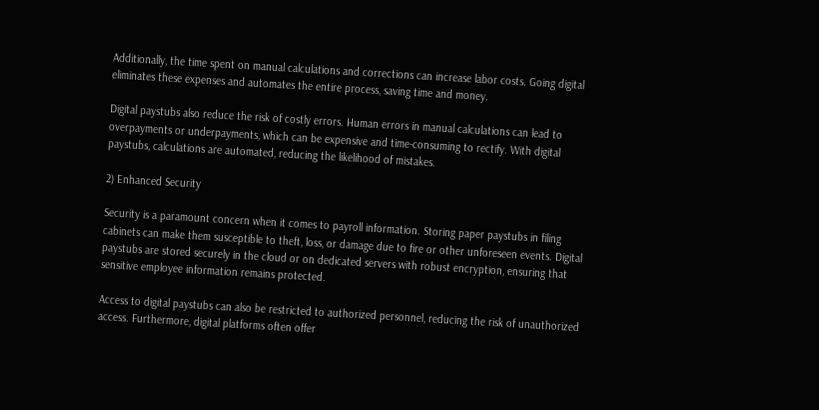Additionally, the time spent on manual calculations and corrections can increase labor costs. Going digital eliminates these expenses and automates the entire process, saving time and money.

Digital paystubs also reduce the risk of costly errors. Human errors in manual calculations can lead to overpayments or underpayments, which can be expensive and time-consuming to rectify. With digital paystubs, calculations are automated, reducing the likelihood of mistakes.

2) Enhanced Security

Security is a paramount concern when it comes to payroll information. Storing paper paystubs in filing cabinets can make them susceptible to theft, loss, or damage due to fire or other unforeseen events. Digital paystubs are stored securely in the cloud or on dedicated servers with robust encryption, ensuring that sensitive employee information remains protected.

Access to digital paystubs can also be restricted to authorized personnel, reducing the risk of unauthorized access. Furthermore, digital platforms often offer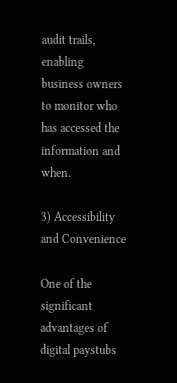audit trails, enabling business owners to monitor who has accessed the information and when.

3) Accessibility and Convenience

One of the significant advantages of digital paystubs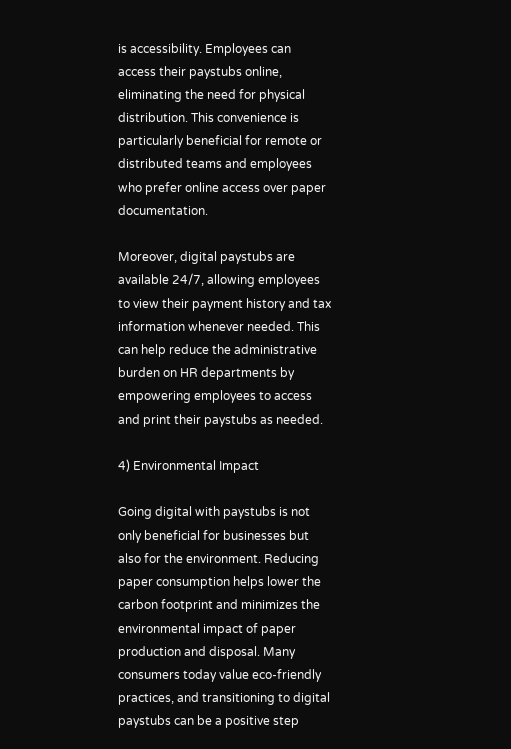is accessibility. Employees can access their paystubs online, eliminating the need for physical distribution. This convenience is particularly beneficial for remote or distributed teams and employees who prefer online access over paper documentation.

Moreover, digital paystubs are available 24/7, allowing employees to view their payment history and tax information whenever needed. This can help reduce the administrative burden on HR departments by empowering employees to access and print their paystubs as needed.

4) Environmental Impact

Going digital with paystubs is not only beneficial for businesses but also for the environment. Reducing paper consumption helps lower the carbon footprint and minimizes the environmental impact of paper production and disposal. Many consumers today value eco-friendly practices, and transitioning to digital paystubs can be a positive step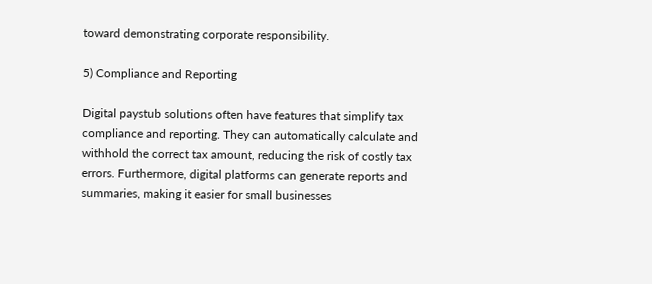toward demonstrating corporate responsibility.

5) Compliance and Reporting

Digital paystub solutions often have features that simplify tax compliance and reporting. They can automatically calculate and withhold the correct tax amount, reducing the risk of costly tax errors. Furthermore, digital platforms can generate reports and summaries, making it easier for small businesses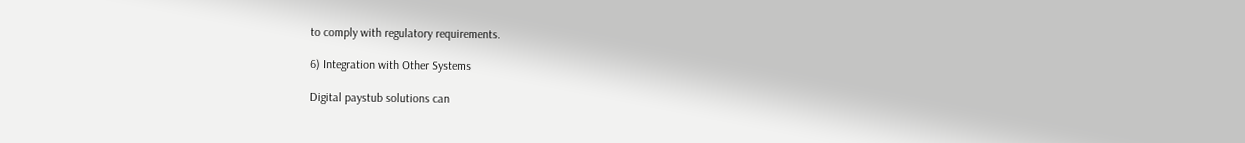to comply with regulatory requirements.

6) Integration with Other Systems

Digital paystub solutions can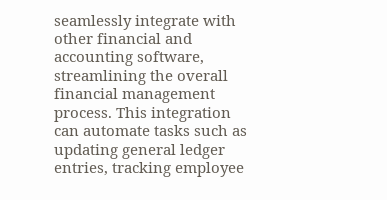seamlessly integrate with other financial and accounting software, streamlining the overall financial management process. This integration can automate tasks such as updating general ledger entries, tracking employee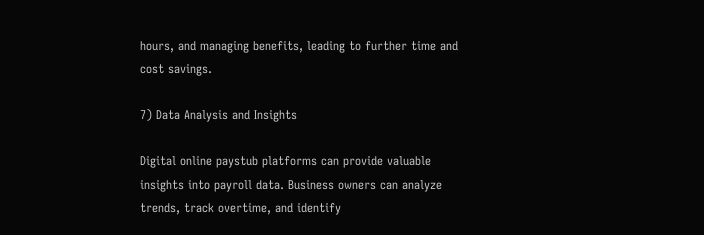hours, and managing benefits, leading to further time and cost savings.

7) Data Analysis and Insights

Digital online paystub platforms can provide valuable insights into payroll data. Business owners can analyze trends, track overtime, and identify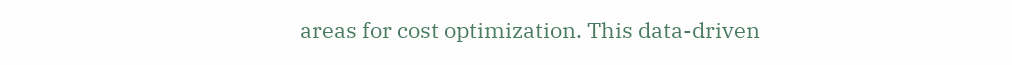areas for cost optimization. This data-driven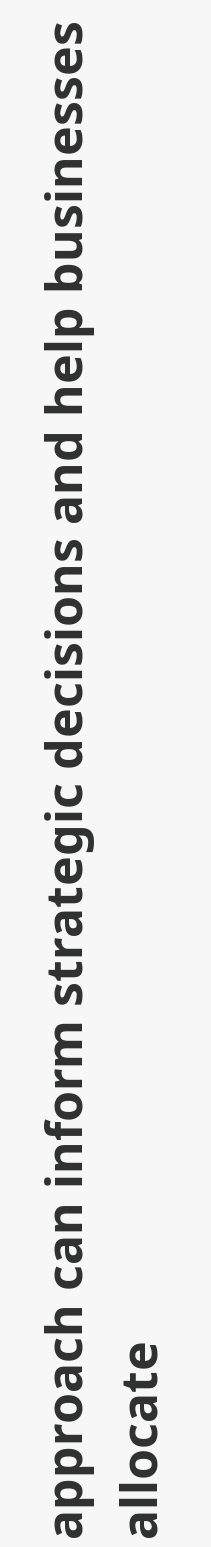approach can inform strategic decisions and help businesses allocate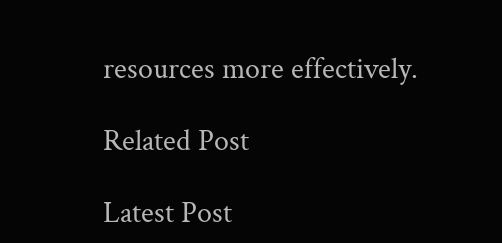resources more effectively.

Related Post

Latest Post